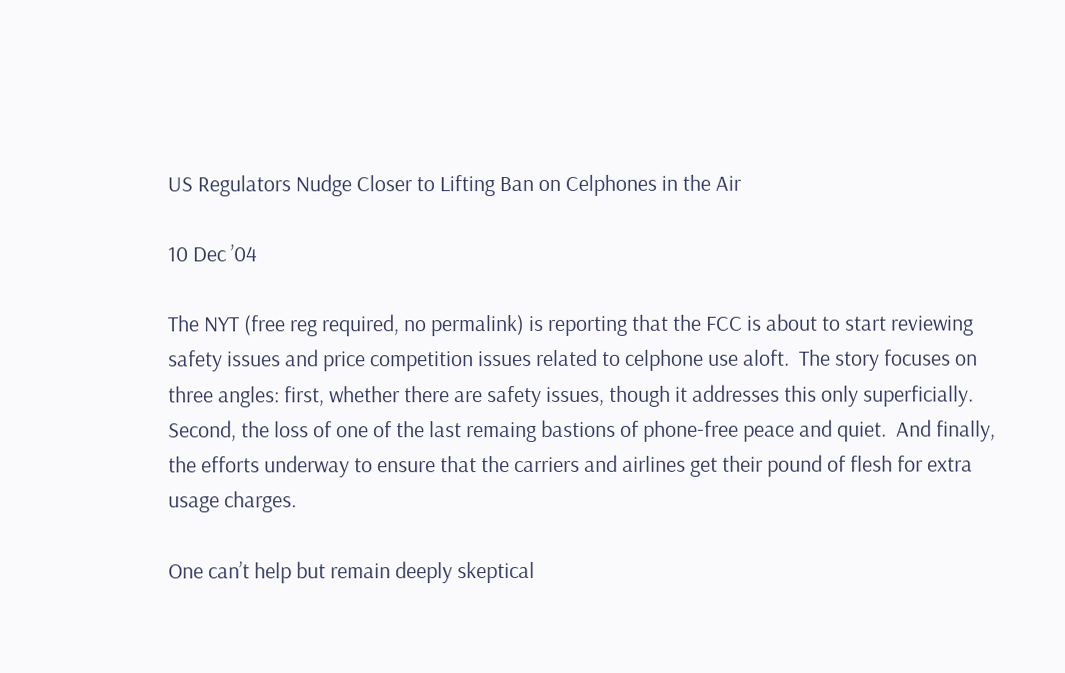US Regulators Nudge Closer to Lifting Ban on Celphones in the Air

10 Dec ’04

The NYT (free reg required, no permalink) is reporting that the FCC is about to start reviewing safety issues and price competition issues related to celphone use aloft.  The story focuses on three angles: first, whether there are safety issues, though it addresses this only superficially.  Second, the loss of one of the last remaing bastions of phone-free peace and quiet.  And finally, the efforts underway to ensure that the carriers and airlines get their pound of flesh for extra usage charges.

One can’t help but remain deeply skeptical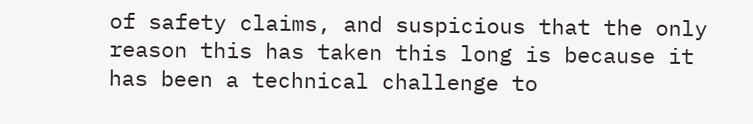of safety claims, and suspicious that the only reason this has taken this long is because it has been a technical challenge to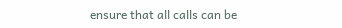ensure that all calls can be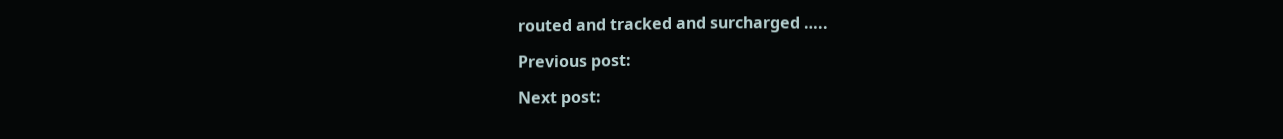routed and tracked and surcharged …..

Previous post:

Next post: